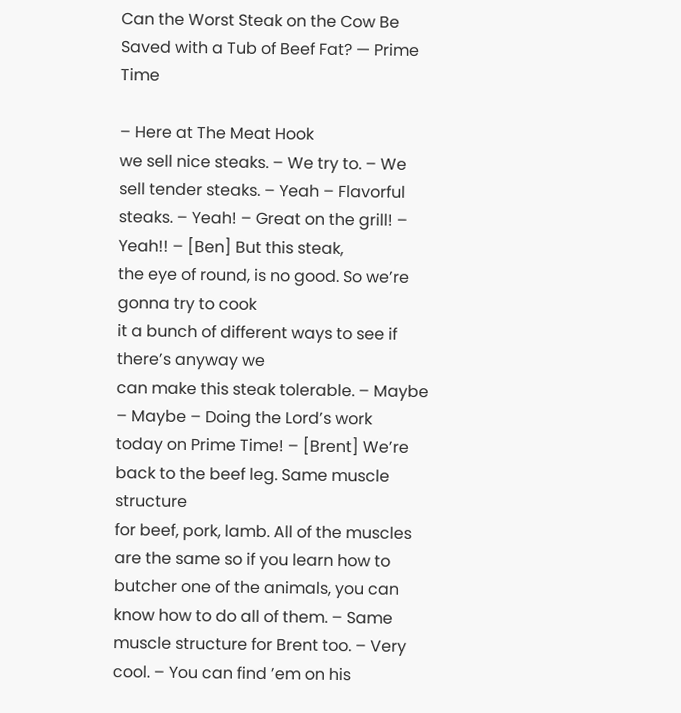Can the Worst Steak on the Cow Be Saved with a Tub of Beef Fat? — Prime Time

– Here at The Meat Hook
we sell nice steaks. – We try to. – We sell tender steaks. – Yeah – Flavorful steaks. – Yeah! – Great on the grill! – Yeah!! – [Ben] But this steak,
the eye of round, is no good. So we’re gonna try to cook
it a bunch of different ways to see if there’s anyway we
can make this steak tolerable. – Maybe
– Maybe – Doing the Lord’s work
today on Prime Time! – [Brent] We’re back to the beef leg. Same muscle structure
for beef, pork, lamb. All of the muscles are the same so if you learn how to
butcher one of the animals, you can know how to do all of them. – Same muscle structure for Brent too. – Very cool. – You can find ’em on his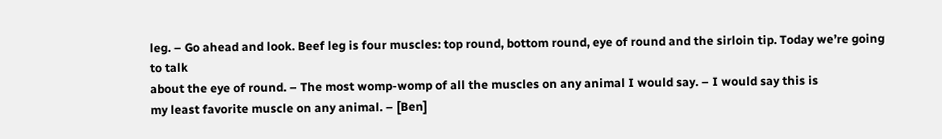leg. – Go ahead and look. Beef leg is four muscles: top round, bottom round, eye of round and the sirloin tip. Today we’re going to talk
about the eye of round. – The most womp-womp of all the muscles on any animal I would say. – I would say this is
my least favorite muscle on any animal. – [Ben]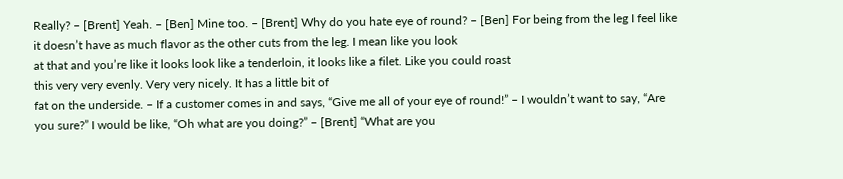Really? – [Brent] Yeah. – [Ben] Mine too. – [Brent] Why do you hate eye of round? – [Ben] For being from the leg I feel like it doesn’t have as much flavor as the other cuts from the leg. I mean like you look
at that and you’re like it looks look like a tenderloin, it looks like a filet. Like you could roast
this very very evenly. Very very nicely. It has a little bit of
fat on the underside. – If a customer comes in and says, “Give me all of your eye of round!” – I wouldn’t want to say, “Are you sure?” I would be like, “Oh what are you doing?” – [Brent] “What are you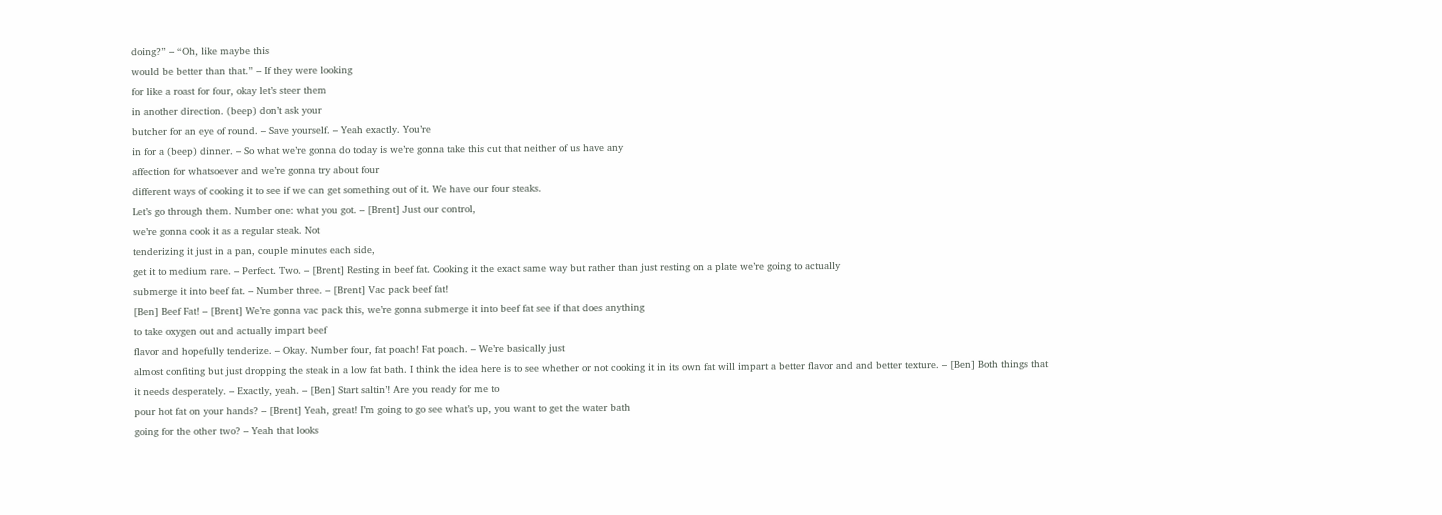doing?” – “Oh, like maybe this
would be better than that.” – If they were looking
for like a roast for four, okay let’s steer them
in another direction. (beep) don’t ask your
butcher for an eye of round. – Save yourself. – Yeah exactly. You’re
in for a (beep) dinner. – So what we’re gonna do today is we’re gonna take this cut that neither of us have any
affection for whatsoever and we’re gonna try about four
different ways of cooking it to see if we can get something out of it. We have our four steaks.
Let’s go through them. Number one: what you got. – [Brent] Just our control,
we’re gonna cook it as a regular steak. Not
tenderizing it just in a pan, couple minutes each side,
get it to medium rare. – Perfect. Two. – [Brent] Resting in beef fat. Cooking it the exact same way but rather than just resting on a plate we’re going to actually
submerge it into beef fat. – Number three. – [Brent] Vac pack beef fat!
[Ben] Beef Fat! – [Brent] We’re gonna vac pack this, we’re gonna submerge it into beef fat see if that does anything
to take oxygen out and actually impart beef
flavor and hopefully tenderize. – Okay. Number four, fat poach! Fat poach. – We’re basically just
almost confiting but just dropping the steak in a low fat bath. I think the idea here is to see whether or not cooking it in its own fat will impart a better flavor and and better texture. – [Ben] Both things that
it needs desperately. – Exactly, yeah. – [Ben] Start saltin’! Are you ready for me to
pour hot fat on your hands? – [Brent] Yeah, great! I’m going to go see what’s up, you want to get the water bath
going for the other two? – Yeah that looks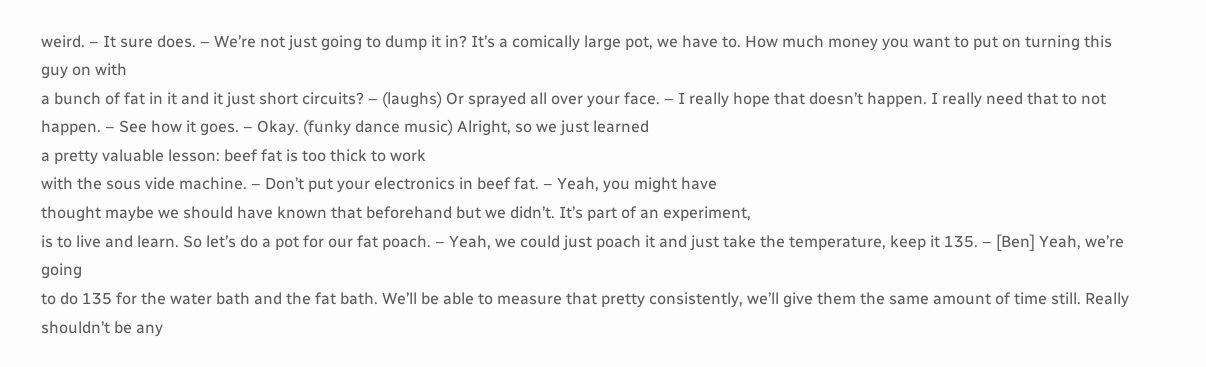weird. – It sure does. – We’re not just going to dump it in? It’s a comically large pot, we have to. How much money you want to put on turning this guy on with
a bunch of fat in it and it just short circuits? – (laughs) Or sprayed all over your face. – I really hope that doesn’t happen. I really need that to not happen. – See how it goes. – Okay. (funky dance music) Alright, so we just learned
a pretty valuable lesson: beef fat is too thick to work
with the sous vide machine. – Don’t put your electronics in beef fat. – Yeah, you might have
thought maybe we should have known that beforehand but we didn’t. It’s part of an experiment,
is to live and learn. So let’s do a pot for our fat poach. – Yeah, we could just poach it and just take the temperature, keep it 135. – [Ben] Yeah, we’re going
to do 135 for the water bath and the fat bath. We’ll be able to measure that pretty consistently, we’ll give them the same amount of time still. Really shouldn’t be any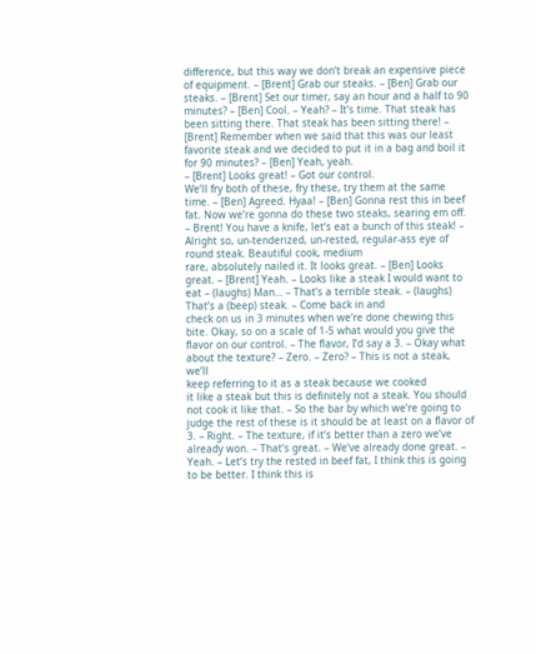difference, but this way we don’t break an expensive piece of equipment. – [Brent] Grab our steaks. – [Ben] Grab our steaks. – [Brent] Set our timer, say an hour and a half to 90 minutes? – [Ben] Cool. – Yeah? – It’s time. That steak has been sitting there. That steak has been sitting there! – [Brent] Remember when we said that this was our least favorite steak and we decided to put it in a bag and boil it for 90 minutes? – [Ben] Yeah, yeah.
– [Brent] Looks great! – Got our control.
We’ll fry both of these, fry these, try them at the same time. – [Ben] Agreed. Hyaa! – [Ben] Gonna rest this in beef fat. Now we’re gonna do these two steaks, searing em off. – Brent! You have a knife, let’s eat a bunch of this steak! – Alright so, un-tenderized, un-rested, regular-ass eye of round steak. Beautiful cook, medium
rare, absolutely nailed it. It looks great. – [Ben] Looks great. – [Brent] Yeah. – Looks like a steak I would want to eat – (laughs) Man… – That’s a terrible steak. – (laughs) That’s a (beep) steak. – Come back in and
check on us in 3 minutes when we’re done chewing this bite. Okay, so on a scale of 1-5 what would you give the flavor on our control. – The flavor, I’d say a 3. – Okay what about the texture? – Zero. – Zero? – This is not a steak, we’ll
keep referring to it as a steak because we cooked
it like a steak but this is definitely not a steak. You should not cook it like that. – So the bar by which we’re going to judge the rest of these is it should be at least on a flavor of 3. – Right. – The texture, if it’s better than a zero we’ve already won. – That’s great. – We’ve already done great. – Yeah. – Let’s try the rested in beef fat, I think this is going to be better. I think this is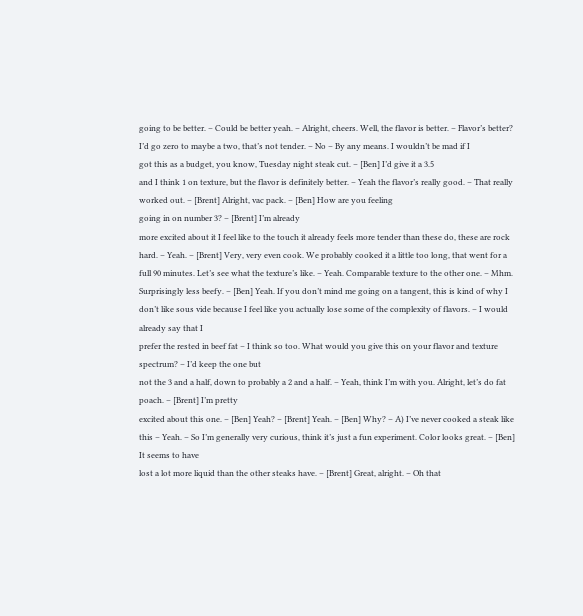going to be better. – Could be better yeah. – Alright, cheers. Well, the flavor is better. – Flavor’s better? I’d go zero to maybe a two, that’s not tender. – No – By any means. I wouldn’t be mad if I
got this as a budget, you know, Tuesday night steak cut. – [Ben] I’d give it a 3.5
and I think 1 on texture, but the flavor is definitely better. – Yeah the flavor’s really good. – That really worked out. – [Brent] Alright, vac pack. – [Ben] How are you feeling
going in on number 3? – [Brent] I’m already
more excited about it I feel like to the touch it already feels more tender than these do, these are rock hard. – Yeah. – [Brent] Very, very even cook. We probably cooked it a little too long, that went for a full 90 minutes. Let’s see what the texture’s like. – Yeah. Comparable texture to the other one. – Mhm. Surprisingly less beefy. – [Ben] Yeah. If you don’t mind me going on a tangent, this is kind of why I don’t like sous vide because I feel like you actually lose some of the complexity of flavors. – I would already say that I
prefer the rested in beef fat – I think so too. What would you give this on your flavor and texture spectrum? – I’d keep the one but
not the 3 and a half, down to probably a 2 and a half. – Yeah, think I’m with you. Alright, let’s do fat poach. – [Brent] I’m pretty
excited about this one. – [Ben] Yeah? – [Brent] Yeah. – [Ben] Why? – A) I’ve never cooked a steak like this – Yeah. – So I’m generally very curious, think it’s just a fun experiment. Color looks great. – [Ben] It seems to have
lost a lot more liquid than the other steaks have. – [Brent] Great, alright. – Oh that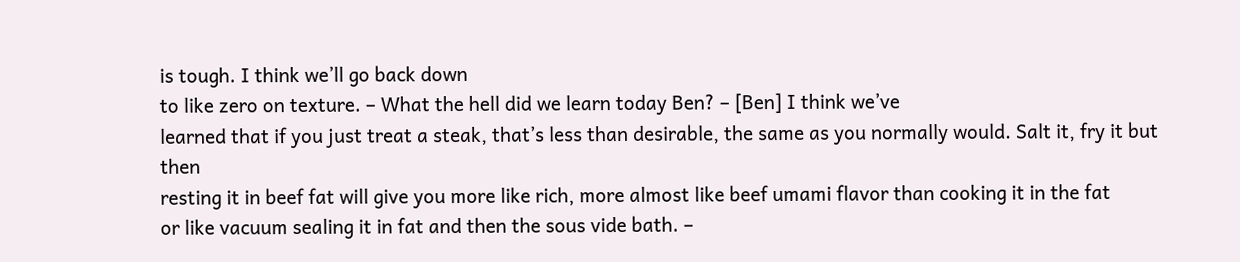is tough. I think we’ll go back down
to like zero on texture. – What the hell did we learn today Ben? – [Ben] I think we’ve
learned that if you just treat a steak, that’s less than desirable, the same as you normally would. Salt it, fry it but then
resting it in beef fat will give you more like rich, more almost like beef umami flavor than cooking it in the fat
or like vacuum sealing it in fat and then the sous vide bath. –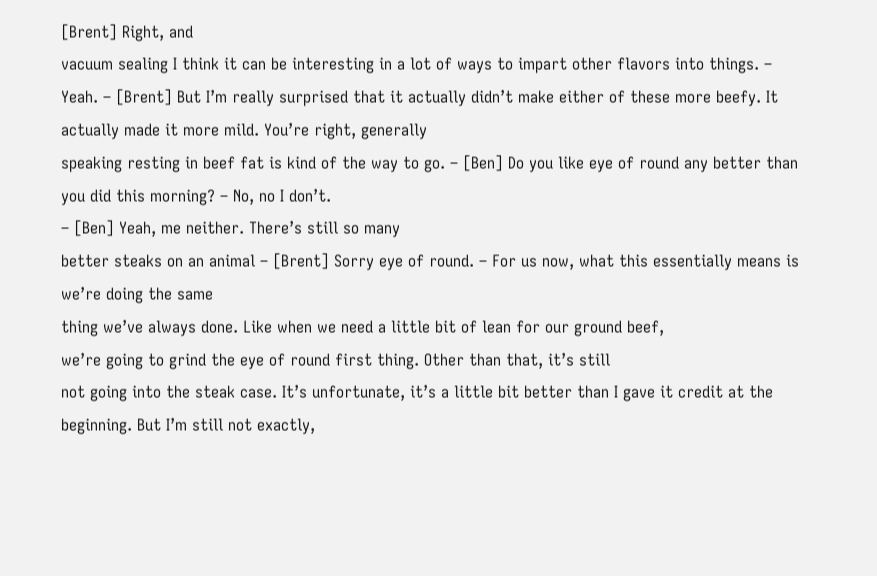[Brent] Right, and
vacuum sealing I think it can be interesting in a lot of ways to impart other flavors into things. – Yeah. – [Brent] But I’m really surprised that it actually didn’t make either of these more beefy. It actually made it more mild. You’re right, generally
speaking resting in beef fat is kind of the way to go. – [Ben] Do you like eye of round any better than you did this morning? – No, no I don’t.
– [Ben] Yeah, me neither. There’s still so many
better steaks on an animal – [Brent] Sorry eye of round. – For us now, what this essentially means is we’re doing the same
thing we’ve always done. Like when we need a little bit of lean for our ground beef,
we’re going to grind the eye of round first thing. Other than that, it’s still
not going into the steak case. It’s unfortunate, it’s a little bit better than I gave it credit at the beginning. But I’m still not exactly,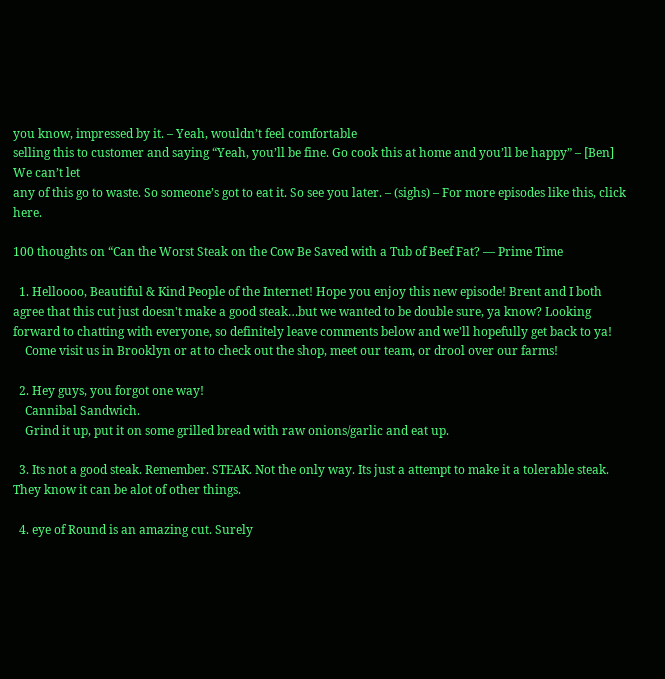you know, impressed by it. – Yeah, wouldn’t feel comfortable
selling this to customer and saying “Yeah, you’ll be fine. Go cook this at home and you’ll be happy” – [Ben] We can’t let
any of this go to waste. So someone’s got to eat it. So see you later. – (sighs) – For more episodes like this, click here.

100 thoughts on “Can the Worst Steak on the Cow Be Saved with a Tub of Beef Fat? — Prime Time

  1. Helloooo, Beautiful & Kind People of the Internet! Hope you enjoy this new episode! Brent and I both agree that this cut just doesn't make a good steak…but we wanted to be double sure, ya know? Looking forward to chatting with everyone, so definitely leave comments below and we'll hopefully get back to ya!
    Come visit us in Brooklyn or at to check out the shop, meet our team, or drool over our farms!

  2. Hey guys, you forgot one way!
    Cannibal Sandwich.
    Grind it up, put it on some grilled bread with raw onions/garlic and eat up.

  3. Its not a good steak. Remember. STEAK. Not the only way. Its just a attempt to make it a tolerable steak. They know it can be alot of other things.

  4. eye of Round is an amazing cut. Surely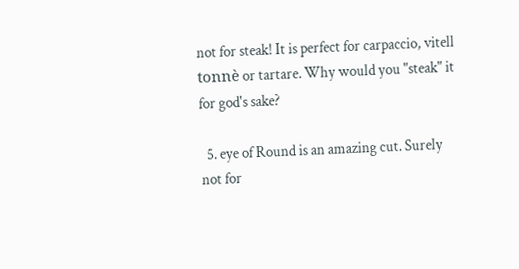not for steak! It is perfect for carpaccio, vitell tonnè or tartare. Why would you "steak" it for god's sake?

  5. eye of Round is an amazing cut. Surely not for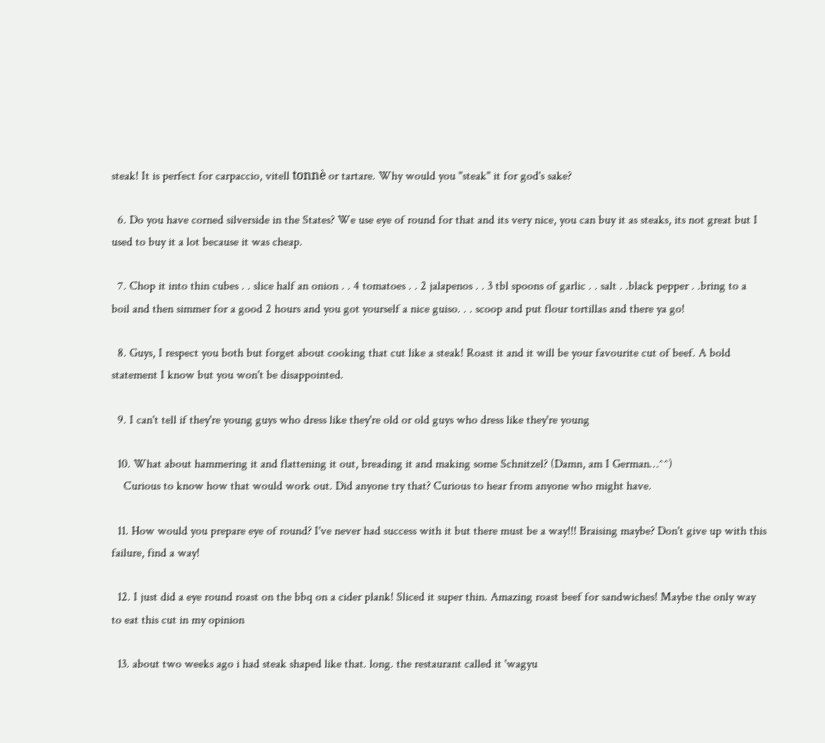steak! It is perfect for carpaccio, vitell tonnè or tartare. Why would you "steak" it for god's sake?

  6. Do you have corned silverside in the States? We use eye of round for that and its very nice, you can buy it as steaks, its not great but I used to buy it a lot because it was cheap.

  7. Chop it into thin cubes . . slice half an onion . . 4 tomatoes . . 2 jalapenos . . 3 tbl spoons of garlic . . salt . .black pepper . .bring to a boil and then simmer for a good 2 hours and you got yourself a nice guiso. . . scoop and put flour tortillas and there ya go!

  8. Guys, I respect you both but forget about cooking that cut like a steak! Roast it and it will be your favourite cut of beef. A bold statement I know but you won't be disappointed.

  9. I can't tell if they're young guys who dress like they're old or old guys who dress like they're young

  10. What about hammering it and flattening it out, breading it and making some Schnitzel? (Damn, am I German…^^)
    Curious to know how that would work out. Did anyone try that? Curious to hear from anyone who might have.

  11. How would you prepare eye of round? I've never had success with it but there must be a way!!! Braising maybe? Don't give up with this failure, find a way!

  12. I just did a eye round roast on the bbq on a cider plank! Sliced it super thin. Amazing roast beef for sandwiches! Maybe the only way to eat this cut in my opinion

  13. about two weeks ago i had steak shaped like that. long. the restaurant called it 'wagyu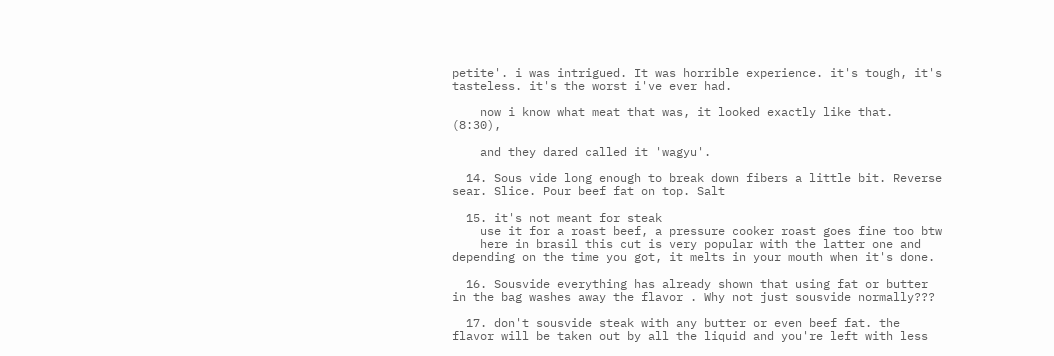petite'. i was intrigued. It was horrible experience. it's tough, it's tasteless. it's the worst i've ever had.

    now i know what meat that was, it looked exactly like that. (8:30),

    and they dared called it 'wagyu'.

  14. Sous vide long enough to break down fibers a little bit. Reverse sear. Slice. Pour beef fat on top. Salt

  15. it's not meant for steak
    use it for a roast beef, a pressure cooker roast goes fine too btw
    here in brasil this cut is very popular with the latter one and depending on the time you got, it melts in your mouth when it's done.

  16. Sousvide everything has already shown that using fat or butter in the bag washes away the flavor . Why not just sousvide normally???

  17. don't sousvide steak with any butter or even beef fat. the flavor will be taken out by all the liquid and you're left with less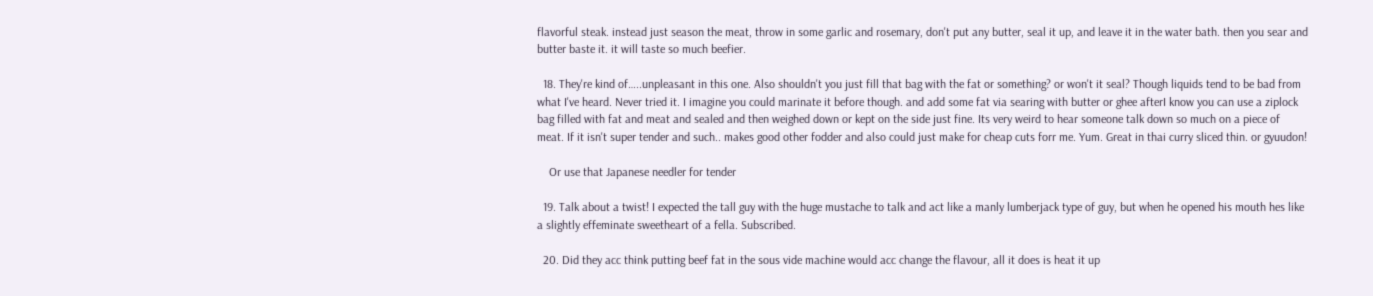flavorful steak. instead just season the meat, throw in some garlic and rosemary, don't put any butter, seal it up, and leave it in the water bath. then you sear and butter baste it. it will taste so much beefier.

  18. They're kind of…..unpleasant in this one. Also shouldn't you just fill that bag with the fat or something? or won't it seal? Though liquids tend to be bad from what I've heard. Never tried it. I imagine you could marinate it before though. and add some fat via searing with butter or ghee afterI know you can use a ziplock bag filled with fat and meat and sealed and then weighed down or kept on the side just fine. Its very weird to hear someone talk down so much on a piece of meat. If it isn't super tender and such.. makes good other fodder and also could just make for cheap cuts forr me. Yum. Great in thai curry sliced thin. or gyuudon!

    Or use that Japanese needler for tender

  19. Talk about a twist! I expected the tall guy with the huge mustache to talk and act like a manly lumberjack type of guy, but when he opened his mouth hes like a slightly effeminate sweetheart of a fella. Subscribed.

  20. Did they acc think putting beef fat in the sous vide machine would acc change the flavour, all it does is heat it up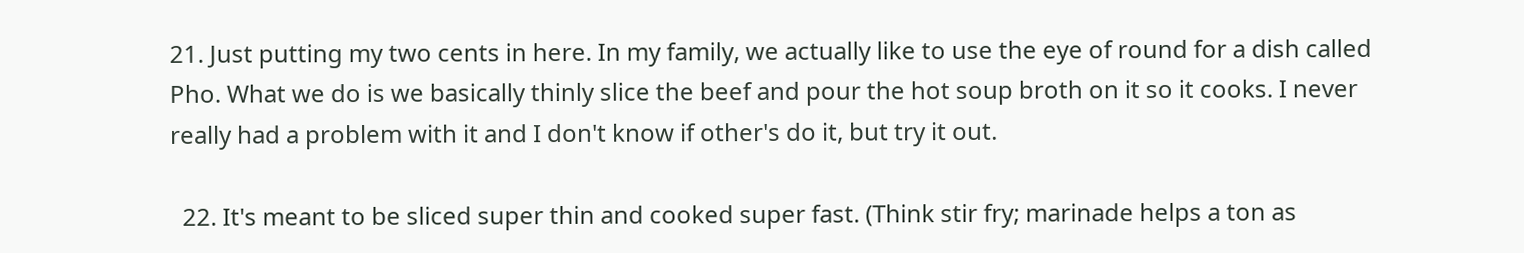21. Just putting my two cents in here. In my family, we actually like to use the eye of round for a dish called Pho. What we do is we basically thinly slice the beef and pour the hot soup broth on it so it cooks. I never really had a problem with it and I don't know if other's do it, but try it out.

  22. It's meant to be sliced super thin and cooked super fast. (Think stir fry; marinade helps a ton as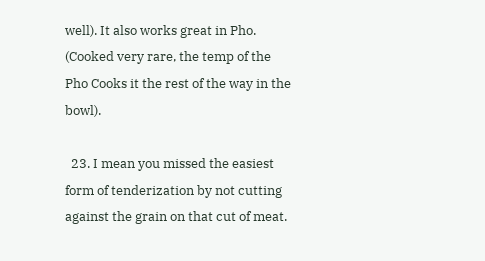well). It also works great in Pho. (Cooked very rare, the temp of the Pho Cooks it the rest of the way in the bowl).

  23. I mean you missed the easiest form of tenderization by not cutting against the grain on that cut of meat.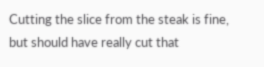Cutting the slice from the steak is fine, but should have really cut that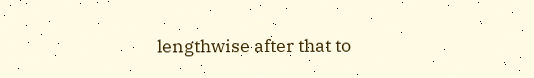lengthwise after that to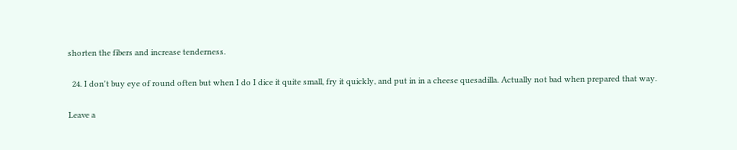shorten the fibers and increase tenderness.

  24. I don't buy eye of round often but when I do I dice it quite small, fry it quickly, and put in in a cheese quesadilla. Actually not bad when prepared that way.

Leave a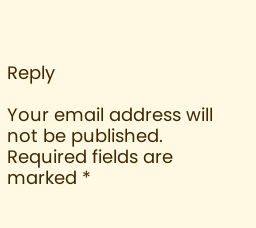Reply

Your email address will not be published. Required fields are marked *